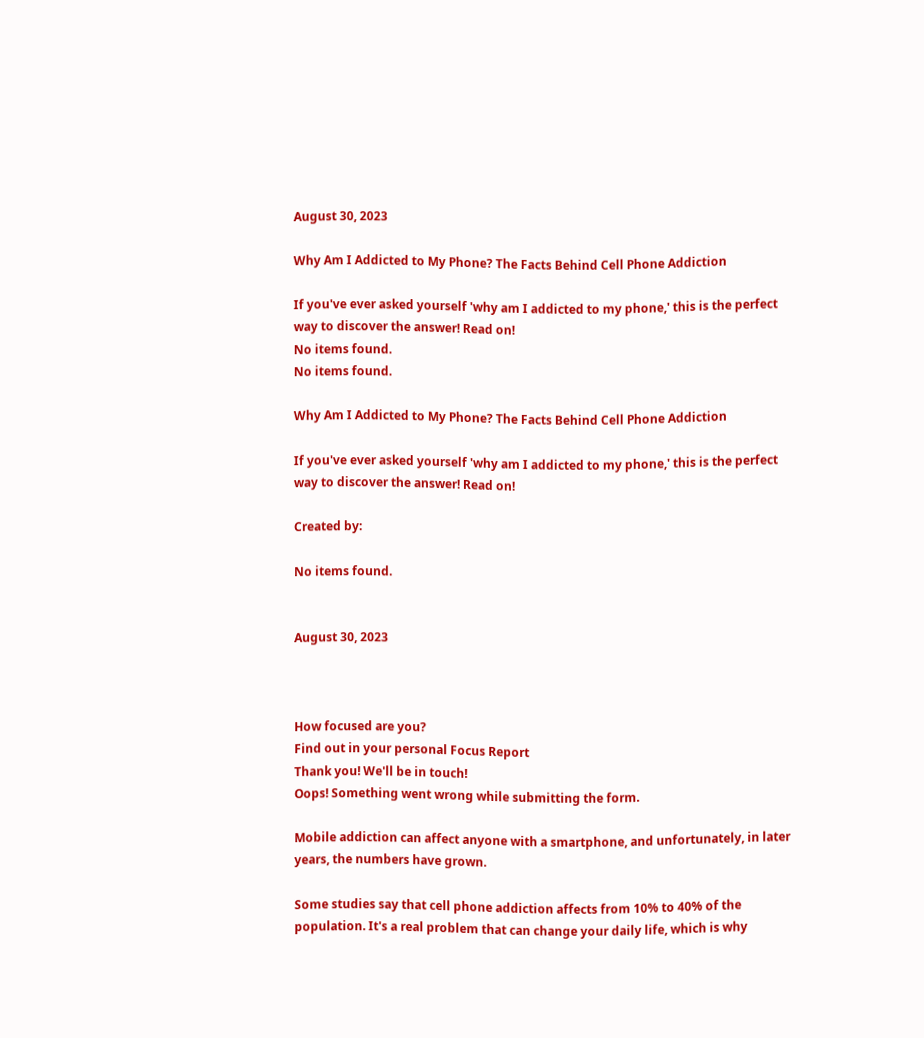August 30, 2023

Why Am I Addicted to My Phone? The Facts Behind Cell Phone Addiction

If you've ever asked yourself 'why am I addicted to my phone,' this is the perfect way to discover the answer! Read on!
No items found.
No items found.

Why Am I Addicted to My Phone? The Facts Behind Cell Phone Addiction

If you've ever asked yourself 'why am I addicted to my phone,' this is the perfect way to discover the answer! Read on!

Created by:

No items found.


August 30, 2023



How focused are you?
Find out in your personal Focus Report
Thank you! We'll be in touch!
Oops! Something went wrong while submitting the form.

Mobile addiction can affect anyone with a smartphone, and unfortunately, in later years, the numbers have grown.

Some studies say that cell phone addiction affects from 10% to 40% of the population. It's a real problem that can change your daily life, which is why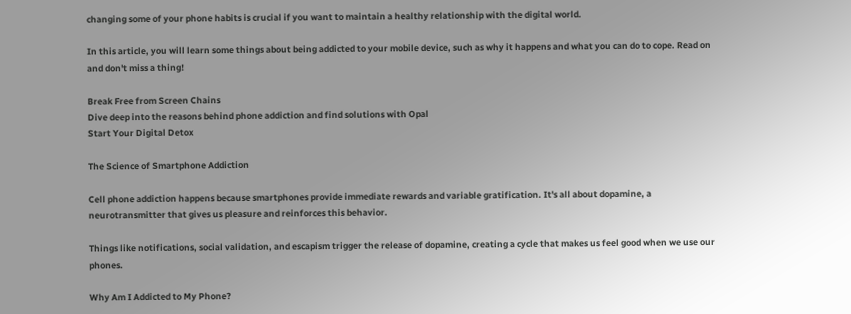changing some of your phone habits is crucial if you want to maintain a healthy relationship with the digital world.

In this article, you will learn some things about being addicted to your mobile device, such as why it happens and what you can do to cope. Read on and don't miss a thing!

Break Free from Screen Chains
Dive deep into the reasons behind phone addiction and find solutions with Opal
Start Your Digital Detox

The Science of Smartphone Addiction

Cell phone addiction happens because smartphones provide immediate rewards and variable gratification. It's all about dopamine, a neurotransmitter that gives us pleasure and reinforces this behavior.

Things like notifications, social validation, and escapism trigger the release of dopamine, creating a cycle that makes us feel good when we use our phones.

Why Am I Addicted to My Phone?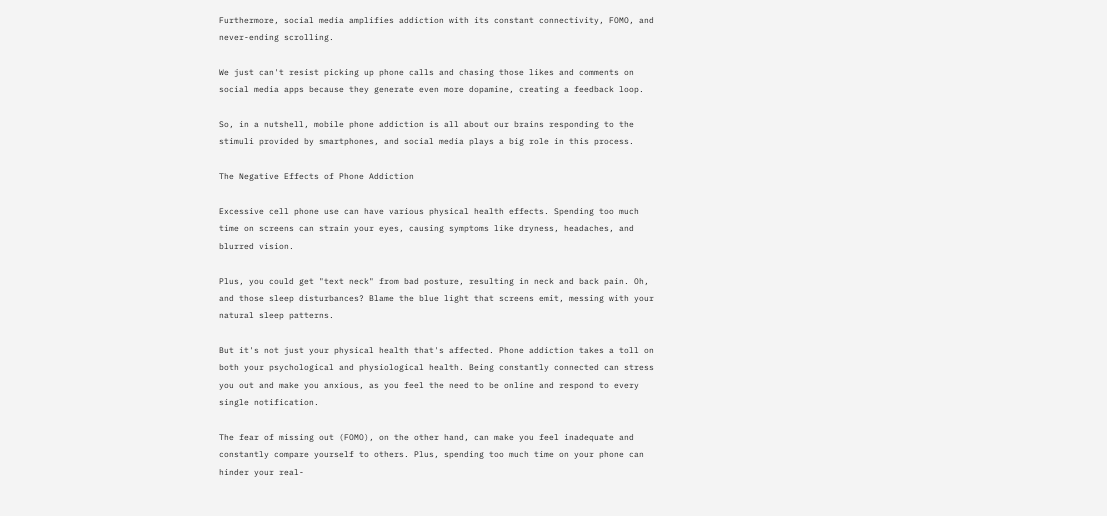Furthermore, social media amplifies addiction with its constant connectivity, FOMO, and never-ending scrolling.

We just can't resist picking up phone calls and chasing those likes and comments on social media apps because they generate even more dopamine, creating a feedback loop.

So, in a nutshell, mobile phone addiction is all about our brains responding to the stimuli provided by smartphones, and social media plays a big role in this process.

The Negative Effects of Phone Addiction

Excessive cell phone use can have various physical health effects. Spending too much time on screens can strain your eyes, causing symptoms like dryness, headaches, and blurred vision.

Plus, you could get "text neck" from bad posture, resulting in neck and back pain. Oh, and those sleep disturbances? Blame the blue light that screens emit, messing with your natural sleep patterns.

But it's not just your physical health that's affected. Phone addiction takes a toll on both your psychological and physiological health. Being constantly connected can stress you out and make you anxious, as you feel the need to be online and respond to every single notification.

The fear of missing out (FOMO), on the other hand, can make you feel inadequate and constantly compare yourself to others. Plus, spending too much time on your phone can hinder your real-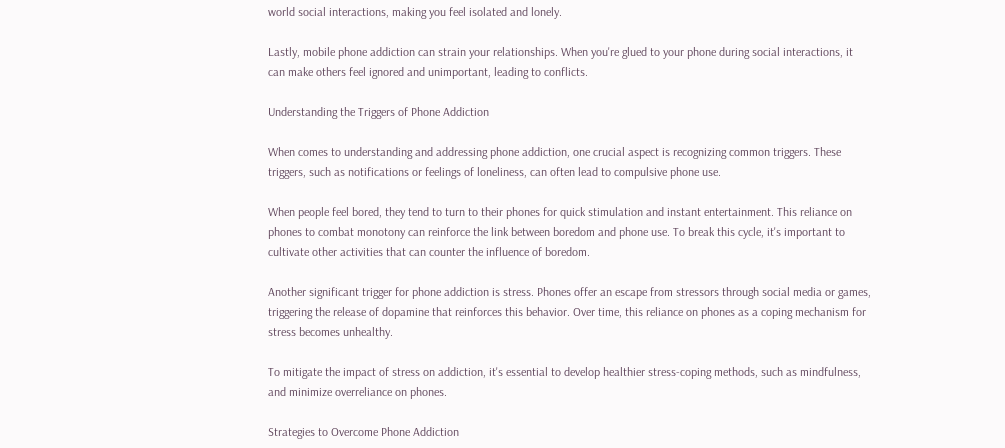world social interactions, making you feel isolated and lonely.

Lastly, mobile phone addiction can strain your relationships. When you're glued to your phone during social interactions, it can make others feel ignored and unimportant, leading to conflicts.

Understanding the Triggers of Phone Addiction

When comes to understanding and addressing phone addiction, one crucial aspect is recognizing common triggers. These triggers, such as notifications or feelings of loneliness, can often lead to compulsive phone use.

When people feel bored, they tend to turn to their phones for quick stimulation and instant entertainment. This reliance on phones to combat monotony can reinforce the link between boredom and phone use. To break this cycle, it's important to cultivate other activities that can counter the influence of boredom.

Another significant trigger for phone addiction is stress. Phones offer an escape from stressors through social media or games, triggering the release of dopamine that reinforces this behavior. Over time, this reliance on phones as a coping mechanism for stress becomes unhealthy.

To mitigate the impact of stress on addiction, it's essential to develop healthier stress-coping methods, such as mindfulness, and minimize overreliance on phones.

Strategies to Overcome Phone Addiction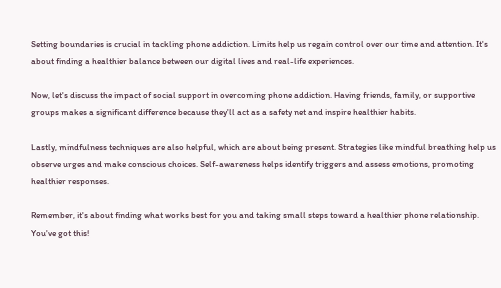Setting boundaries is crucial in tackling phone addiction. Limits help us regain control over our time and attention. It's about finding a healthier balance between our digital lives and real-life experiences.

Now, let's discuss the impact of social support in overcoming phone addiction. Having friends, family, or supportive groups makes a significant difference because they'll act as a safety net and inspire healthier habits.

Lastly, mindfulness techniques are also helpful, which are about being present. Strategies like mindful breathing help us observe urges and make conscious choices. Self-awareness helps identify triggers and assess emotions, promoting healthier responses.

Remember, it's about finding what works best for you and taking small steps toward a healthier phone relationship. You've got this!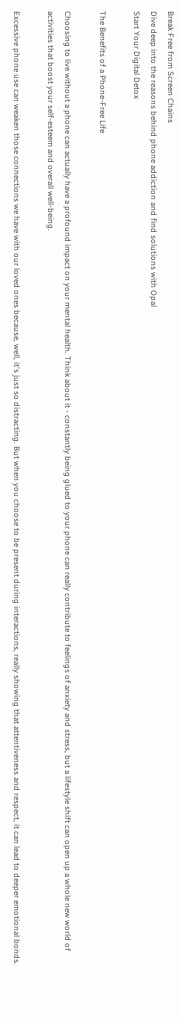Break Free from Screen Chains
Dive deep into the reasons behind phone addiction and find solutions with Opal
Start Your Digital Detox

The Benefits of a Phone-Free Life

Choosing to live without a phone can actually have a profound impact on your mental health. Think about it - constantly being glued to your phone can really contribute to feelings of anxiety and stress, but a lifestyle shift can open up a whole new world of activities that boost your self-esteem and overall well-being.

Excessive phone use can weaken those connections we have with our loved ones because, well, it's just so distracting. But when you choose to be present during interactions, really showing that attentiveness and respect, it can lead to deeper emotional bonds.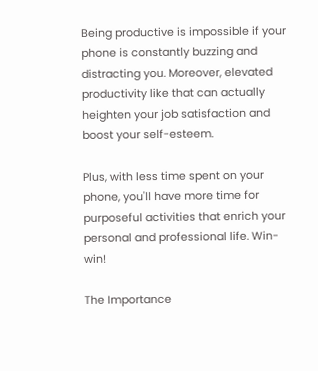Being productive is impossible if your phone is constantly buzzing and distracting you. Moreover, elevated productivity like that can actually heighten your job satisfaction and boost your self-esteem.

Plus, with less time spent on your phone, you'll have more time for purposeful activities that enrich your personal and professional life. Win-win!

The Importance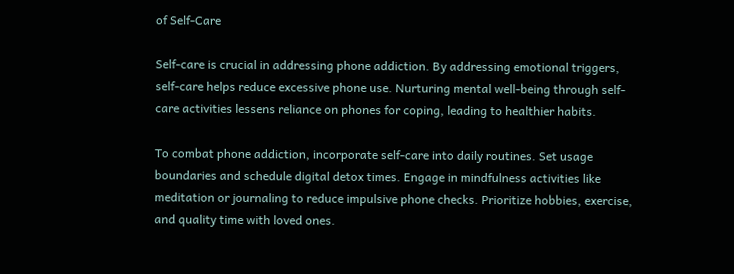of Self-Care

Self-care is crucial in addressing phone addiction. By addressing emotional triggers, self-care helps reduce excessive phone use. Nurturing mental well-being through self-care activities lessens reliance on phones for coping, leading to healthier habits.

To combat phone addiction, incorporate self-care into daily routines. Set usage boundaries and schedule digital detox times. Engage in mindfulness activities like meditation or journaling to reduce impulsive phone checks. Prioritize hobbies, exercise, and quality time with loved ones.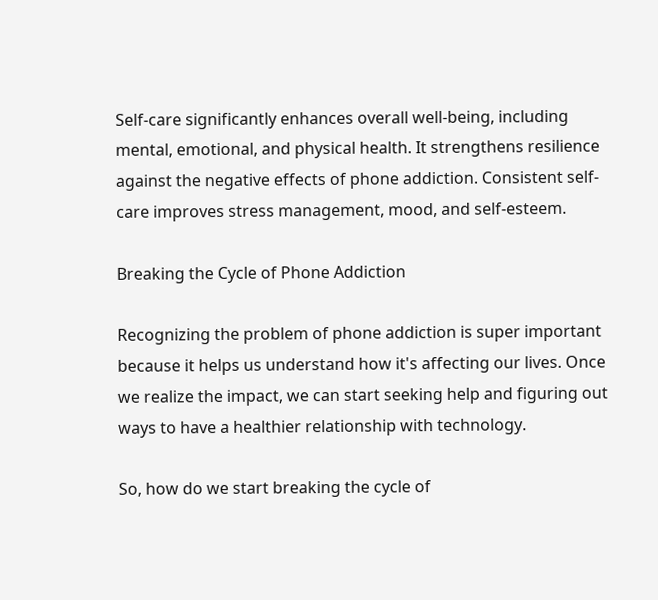Self-care significantly enhances overall well-being, including mental, emotional, and physical health. It strengthens resilience against the negative effects of phone addiction. Consistent self-care improves stress management, mood, and self-esteem.

Breaking the Cycle of Phone Addiction

Recognizing the problem of phone addiction is super important because it helps us understand how it's affecting our lives. Once we realize the impact, we can start seeking help and figuring out ways to have a healthier relationship with technology.

So, how do we start breaking the cycle of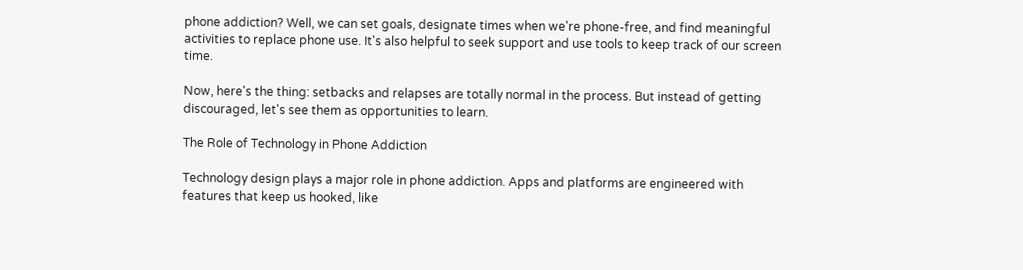phone addiction? Well, we can set goals, designate times when we're phone-free, and find meaningful activities to replace phone use. It's also helpful to seek support and use tools to keep track of our screen time.

Now, here's the thing: setbacks and relapses are totally normal in the process. But instead of getting discouraged, let's see them as opportunities to learn.

The Role of Technology in Phone Addiction

Technology design plays a major role in phone addiction. Apps and platforms are engineered with features that keep us hooked, like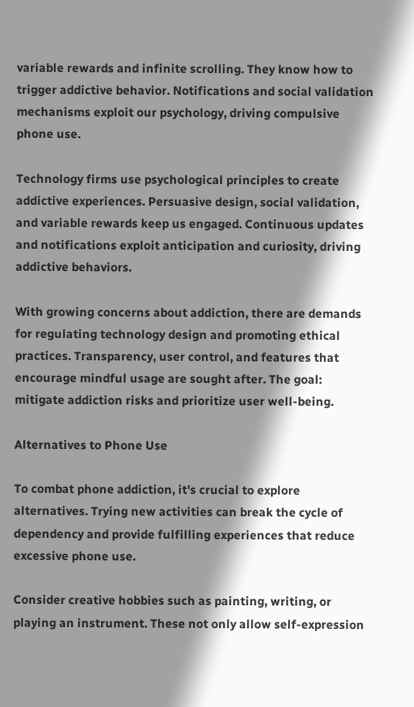variable rewards and infinite scrolling. They know how to trigger addictive behavior. Notifications and social validation mechanisms exploit our psychology, driving compulsive phone use.

Technology firms use psychological principles to create addictive experiences. Persuasive design, social validation, and variable rewards keep us engaged. Continuous updates and notifications exploit anticipation and curiosity, driving addictive behaviors.

With growing concerns about addiction, there are demands for regulating technology design and promoting ethical practices. Transparency, user control, and features that encourage mindful usage are sought after. The goal: mitigate addiction risks and prioritize user well-being.

Alternatives to Phone Use

To combat phone addiction, it's crucial to explore alternatives. Trying new activities can break the cycle of dependency and provide fulfilling experiences that reduce excessive phone use.

Consider creative hobbies such as painting, writing, or playing an instrument. These not only allow self-expression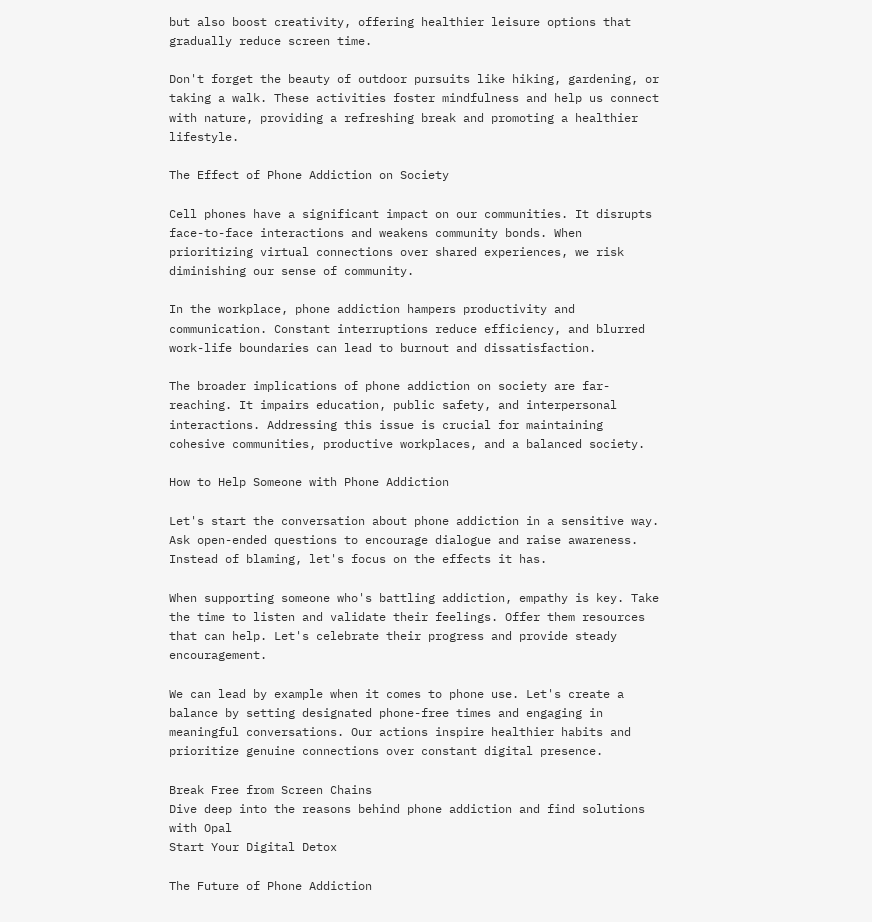but also boost creativity, offering healthier leisure options that gradually reduce screen time.

Don't forget the beauty of outdoor pursuits like hiking, gardening, or taking a walk. These activities foster mindfulness and help us connect with nature, providing a refreshing break and promoting a healthier lifestyle.

The Effect of Phone Addiction on Society

Cell phones have a significant impact on our communities. It disrupts face-to-face interactions and weakens community bonds. When prioritizing virtual connections over shared experiences, we risk diminishing our sense of community.

In the workplace, phone addiction hampers productivity and communication. Constant interruptions reduce efficiency, and blurred work-life boundaries can lead to burnout and dissatisfaction.

The broader implications of phone addiction on society are far-reaching. It impairs education, public safety, and interpersonal interactions. Addressing this issue is crucial for maintaining cohesive communities, productive workplaces, and a balanced society.

How to Help Someone with Phone Addiction

Let's start the conversation about phone addiction in a sensitive way. Ask open-ended questions to encourage dialogue and raise awareness. Instead of blaming, let's focus on the effects it has.

When supporting someone who's battling addiction, empathy is key. Take the time to listen and validate their feelings. Offer them resources that can help. Let's celebrate their progress and provide steady encouragement.

We can lead by example when it comes to phone use. Let's create a balance by setting designated phone-free times and engaging in meaningful conversations. Our actions inspire healthier habits and prioritize genuine connections over constant digital presence.

Break Free from Screen Chains
Dive deep into the reasons behind phone addiction and find solutions with Opal
Start Your Digital Detox

The Future of Phone Addiction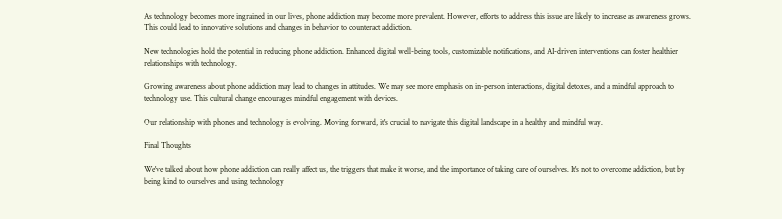As technology becomes more ingrained in our lives, phone addiction may become more prevalent. However, efforts to address this issue are likely to increase as awareness grows. This could lead to innovative solutions and changes in behavior to counteract addiction.

New technologies hold the potential in reducing phone addiction. Enhanced digital well-being tools, customizable notifications, and AI-driven interventions can foster healthier relationships with technology.

Growing awareness about phone addiction may lead to changes in attitudes. We may see more emphasis on in-person interactions, digital detoxes, and a mindful approach to technology use. This cultural change encourages mindful engagement with devices.

Our relationship with phones and technology is evolving. Moving forward, it's crucial to navigate this digital landscape in a healthy and mindful way.

Final Thoughts

We've talked about how phone addiction can really affect us, the triggers that make it worse, and the importance of taking care of ourselves. It's not to overcome addiction, but by being kind to ourselves and using technology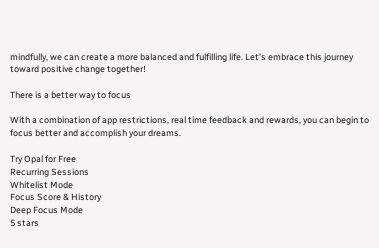mindfully, we can create a more balanced and fulfilling life. Let's embrace this journey toward positive change together!

There is a better way to focus

With a combination of app restrictions, real time feedback and rewards, you can begin to focus better and accomplish your dreams.

Try Opal for Free
Recurring Sessions
Whitelist Mode
Focus Score & History
Deep Focus Mode
5 stars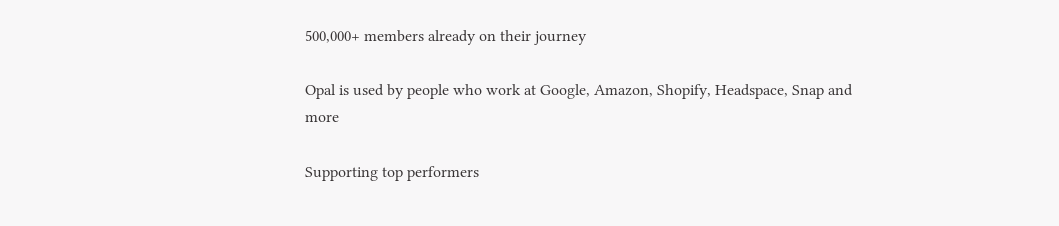500,000+ members already on their journey

Opal is used by people who work at Google, Amazon, Shopify, Headspace, Snap and more

Supporting top performers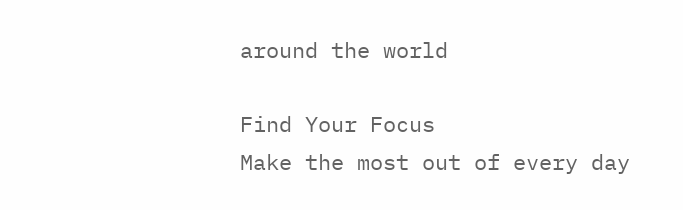around the world

Find Your Focus
Make the most out of every day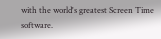with the world's greatest Screen Time software.